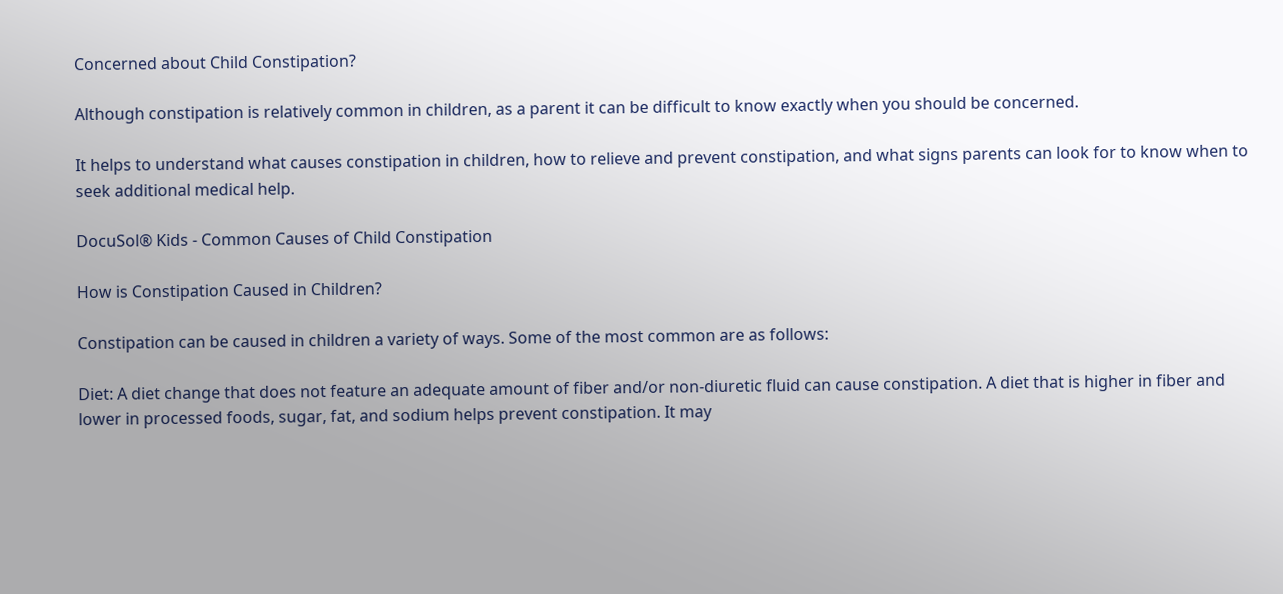Concerned about Child Constipation?

Although constipation is relatively common in children, as a parent it can be difficult to know exactly when you should be concerned.

It helps to understand what causes constipation in children, how to relieve and prevent constipation, and what signs parents can look for to know when to seek additional medical help.

DocuSol® Kids - Common Causes of Child Constipation

How is Constipation Caused in Children?

Constipation can be caused in children a variety of ways. Some of the most common are as follows:

Diet: A diet change that does not feature an adequate amount of fiber and/or non-diuretic fluid can cause constipation. A diet that is higher in fiber and lower in processed foods, sugar, fat, and sodium helps prevent constipation. It may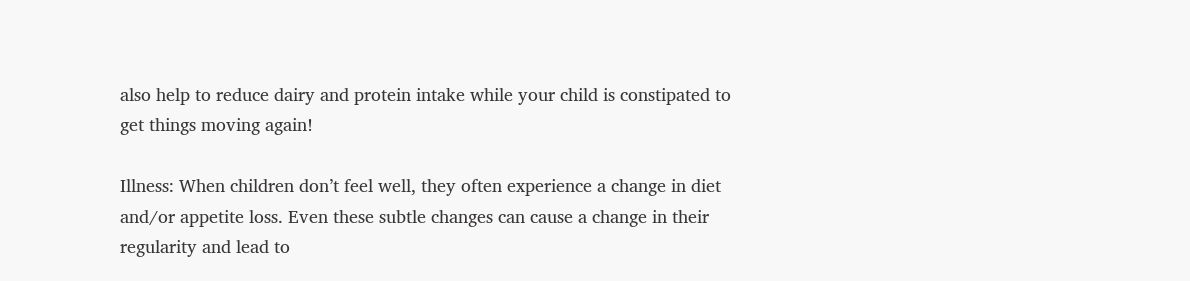also help to reduce dairy and protein intake while your child is constipated to get things moving again!

Illness: When children don’t feel well, they often experience a change in diet and/or appetite loss. Even these subtle changes can cause a change in their regularity and lead to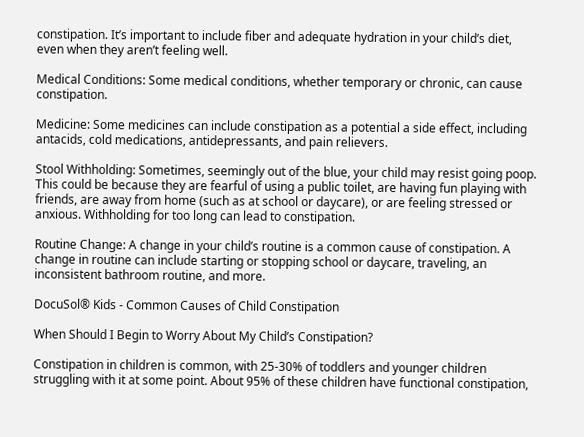constipation. It’s important to include fiber and adequate hydration in your child’s diet, even when they aren’t feeling well.

Medical Conditions: Some medical conditions, whether temporary or chronic, can cause constipation.

Medicine: Some medicines can include constipation as a potential a side effect, including antacids, cold medications, antidepressants, and pain relievers.

Stool Withholding: Sometimes, seemingly out of the blue, your child may resist going poop. This could be because they are fearful of using a public toilet, are having fun playing with friends, are away from home (such as at school or daycare), or are feeling stressed or anxious. Withholding for too long can lead to constipation.

Routine Change: A change in your child’s routine is a common cause of constipation. A change in routine can include starting or stopping school or daycare, traveling, an inconsistent bathroom routine, and more.

DocuSol® Kids - Common Causes of Child Constipation

When Should I Begin to Worry About My Child’s Constipation?

Constipation in children is common, with 25-30% of toddlers and younger children struggling with it at some point. About 95% of these children have functional constipation,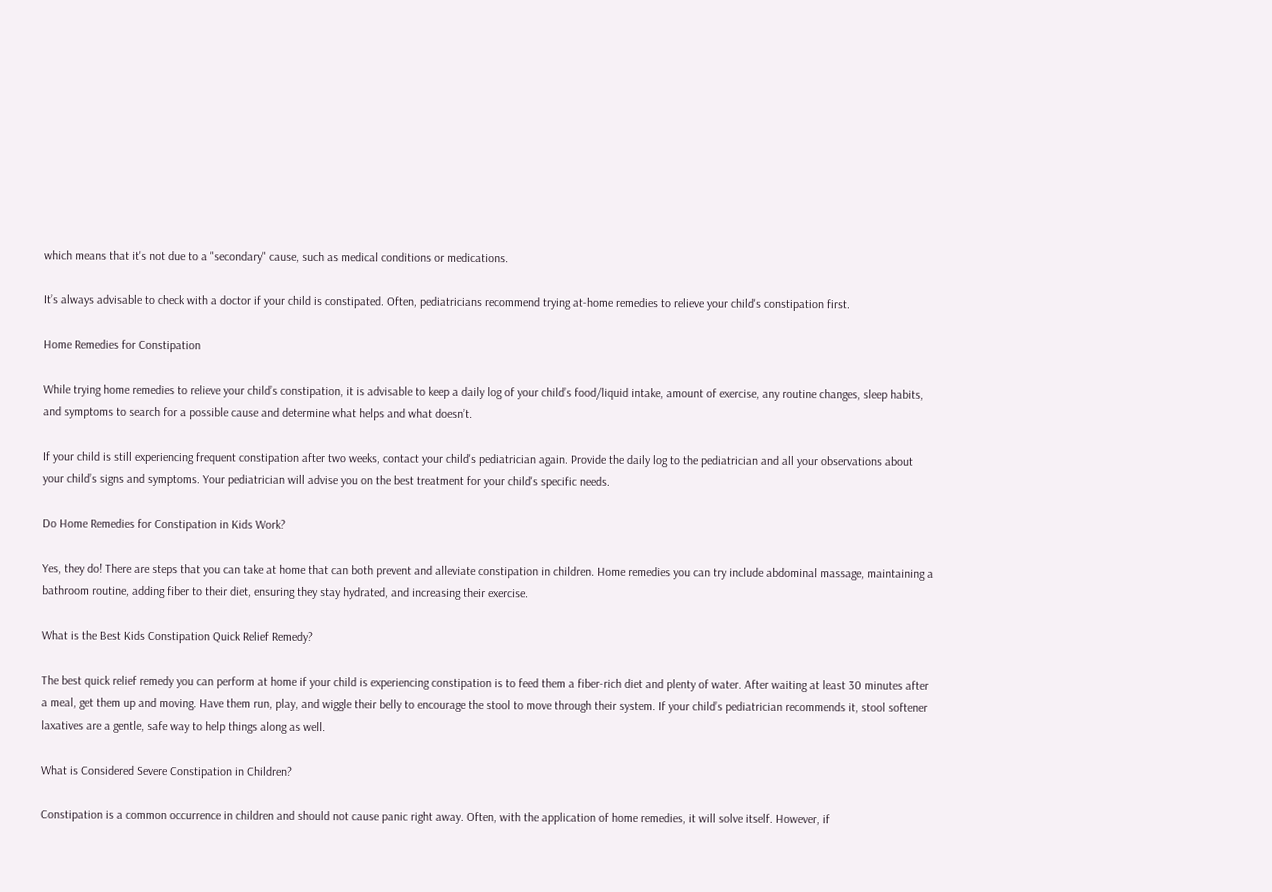which means that it's not due to a "secondary" cause, such as medical conditions or medications.

It’s always advisable to check with a doctor if your child is constipated. Often, pediatricians recommend trying at-home remedies to relieve your child's constipation first.

Home Remedies for Constipation

While trying home remedies to relieve your child’s constipation, it is advisable to keep a daily log of your child’s food/liquid intake, amount of exercise, any routine changes, sleep habits, and symptoms to search for a possible cause and determine what helps and what doesn’t.

If your child is still experiencing frequent constipation after two weeks, contact your child's pediatrician again. Provide the daily log to the pediatrician and all your observations about your child’s signs and symptoms. Your pediatrician will advise you on the best treatment for your child's specific needs.

Do Home Remedies for Constipation in Kids Work?

Yes, they do! There are steps that you can take at home that can both prevent and alleviate constipation in children. Home remedies you can try include abdominal massage, maintaining a bathroom routine, adding fiber to their diet, ensuring they stay hydrated, and increasing their exercise.

What is the Best Kids Constipation Quick Relief Remedy?

The best quick relief remedy you can perform at home if your child is experiencing constipation is to feed them a fiber-rich diet and plenty of water. After waiting at least 30 minutes after a meal, get them up and moving. Have them run, play, and wiggle their belly to encourage the stool to move through their system. If your child’s pediatrician recommends it, stool softener laxatives are a gentle, safe way to help things along as well.

What is Considered Severe Constipation in Children?

Constipation is a common occurrence in children and should not cause panic right away. Often, with the application of home remedies, it will solve itself. However, if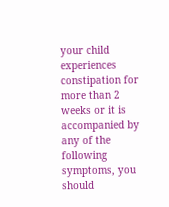your child experiences constipation for more than 2 weeks or it is accompanied by any of the following symptoms, you should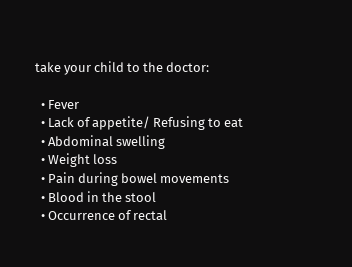take your child to the doctor:

  • Fever
  • Lack of appetite/ Refusing to eat
  • Abdominal swelling
  • Weight loss
  • Pain during bowel movements
  • Blood in the stool
  • Occurrence of rectal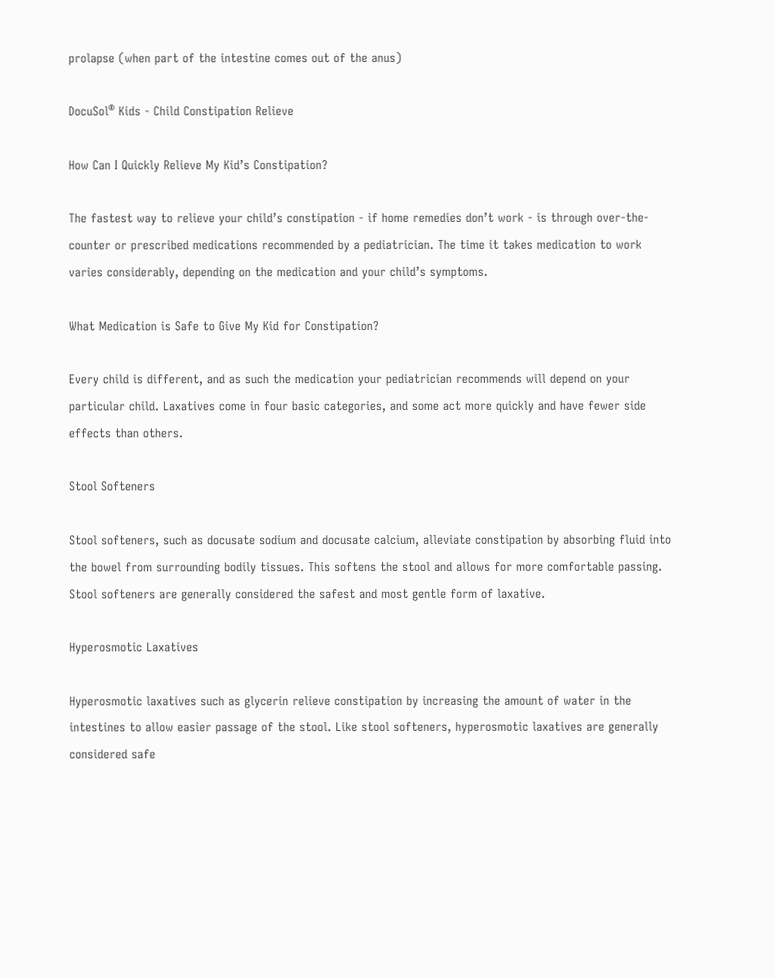prolapse (when part of the intestine comes out of the anus)

DocuSol® Kids - Child Constipation Relieve

How Can I Quickly Relieve My Kid’s Constipation?

The fastest way to relieve your child’s constipation - if home remedies don’t work - is through over-the-counter or prescribed medications recommended by a pediatrician. The time it takes medication to work varies considerably, depending on the medication and your child’s symptoms.

What Medication is Safe to Give My Kid for Constipation?

Every child is different, and as such the medication your pediatrician recommends will depend on your particular child. Laxatives come in four basic categories, and some act more quickly and have fewer side effects than others.

Stool Softeners

Stool softeners, such as docusate sodium and docusate calcium, alleviate constipation by absorbing fluid into the bowel from surrounding bodily tissues. This softens the stool and allows for more comfortable passing. Stool softeners are generally considered the safest and most gentle form of laxative.

Hyperosmotic Laxatives

Hyperosmotic laxatives such as glycerin relieve constipation by increasing the amount of water in the intestines to allow easier passage of the stool. Like stool softeners, hyperosmotic laxatives are generally considered safe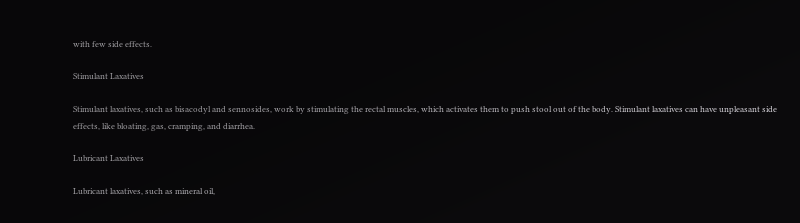with few side effects.

Stimulant Laxatives

Stimulant laxatives, such as bisacodyl and sennosides, work by stimulating the rectal muscles, which activates them to push stool out of the body. Stimulant laxatives can have unpleasant side effects, like bloating, gas, cramping, and diarrhea.

Lubricant Laxatives

Lubricant laxatives, such as mineral oil,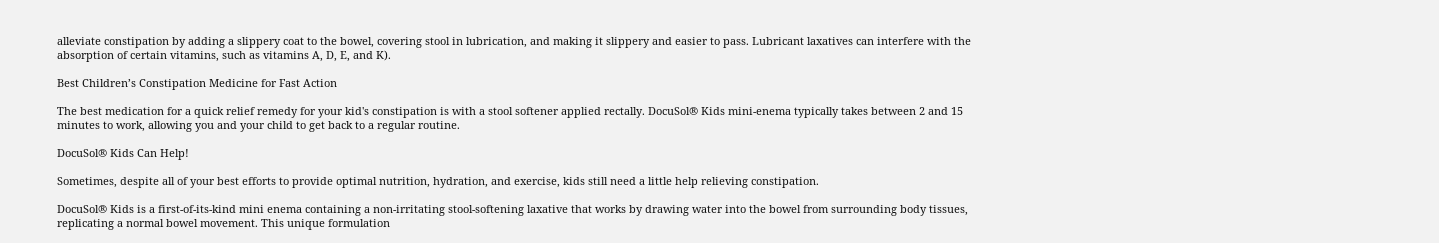alleviate constipation by adding a slippery coat to the bowel, covering stool in lubrication, and making it slippery and easier to pass. Lubricant laxatives can interfere with the absorption of certain vitamins, such as vitamins A, D, E, and K).

Best Children’s Constipation Medicine for Fast Action

The best medication for a quick relief remedy for your kid's constipation is with a stool softener applied rectally. DocuSol® Kids mini-enema typically takes between 2 and 15 minutes to work, allowing you and your child to get back to a regular routine.

DocuSol® Kids Can Help!

Sometimes, despite all of your best efforts to provide optimal nutrition, hydration, and exercise, kids still need a little help relieving constipation.

DocuSol® Kids is a first-of-its-kind mini enema containing a non-irritating stool-softening laxative that works by drawing water into the bowel from surrounding body tissues, replicating a normal bowel movement. This unique formulation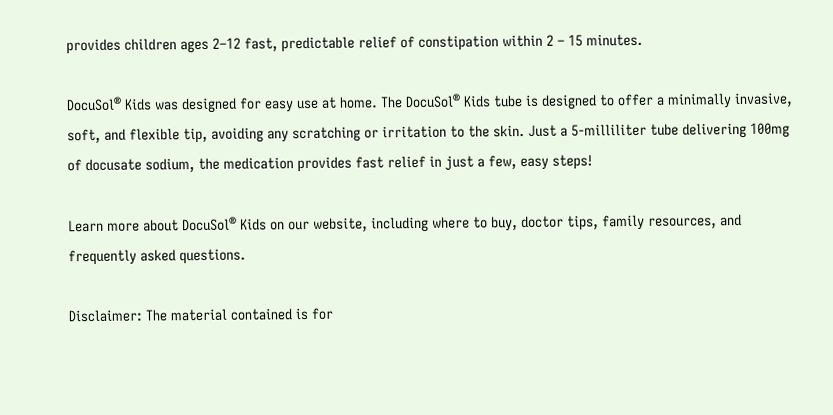provides children ages 2–12 fast, predictable relief of constipation within 2 – 15 minutes.

DocuSol® Kids was designed for easy use at home. The DocuSol® Kids tube is designed to offer a minimally invasive, soft, and flexible tip, avoiding any scratching or irritation to the skin. Just a 5-milliliter tube delivering 100mg of docusate sodium, the medication provides fast relief in just a few, easy steps!

Learn more about DocuSol® Kids on our website, including where to buy, doctor tips, family resources, and frequently asked questions.

Disclaimer: The material contained is for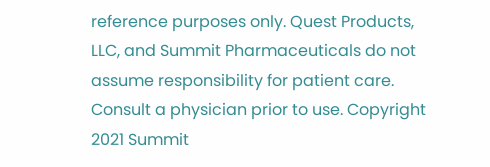reference purposes only. Quest Products, LLC, and Summit Pharmaceuticals do not assume responsibility for patient care. Consult a physician prior to use. Copyright 2021 Summit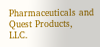Pharmaceuticals and Quest Products, LLC.